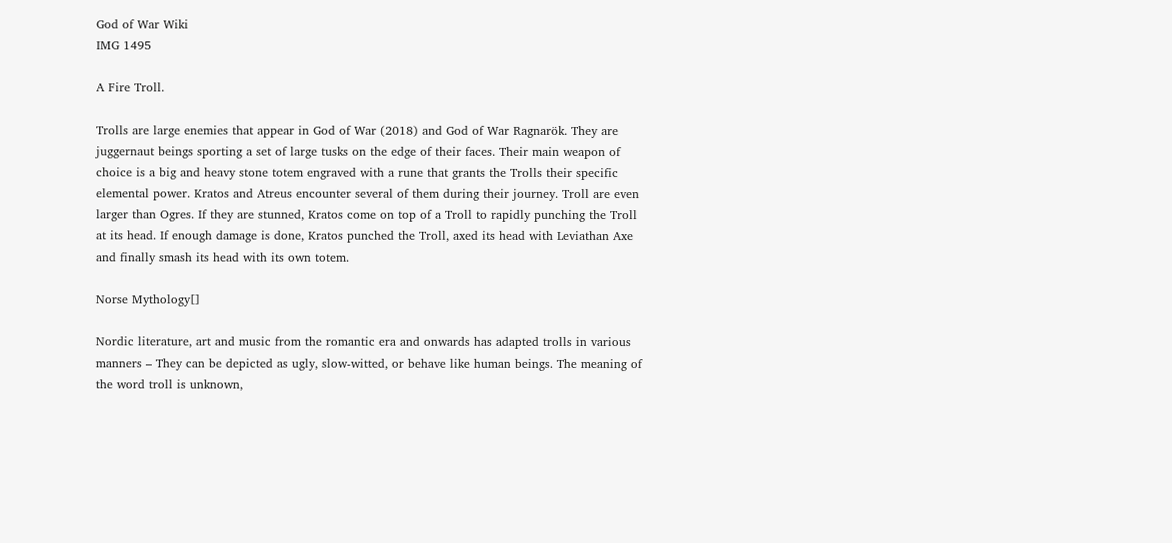God of War Wiki
IMG 1495

A Fire Troll.

Trolls are large enemies that appear in God of War (2018) and God of War Ragnarök. They are juggernaut beings sporting a set of large tusks on the edge of their faces. Their main weapon of choice is a big and heavy stone totem engraved with a rune that grants the Trolls their specific elemental power. Kratos and Atreus encounter several of them during their journey. Troll are even larger than Ogres. If they are stunned, Kratos come on top of a Troll to rapidly punching the Troll at its head. If enough damage is done, Kratos punched the Troll, axed its head with Leviathan Axe and finally smash its head with its own totem.

Norse Mythology[]

Nordic literature, art and music from the romantic era and onwards has adapted trolls in various manners – They can be depicted as ugly, slow-witted, or behave like human beings. The meaning of the word troll is unknown,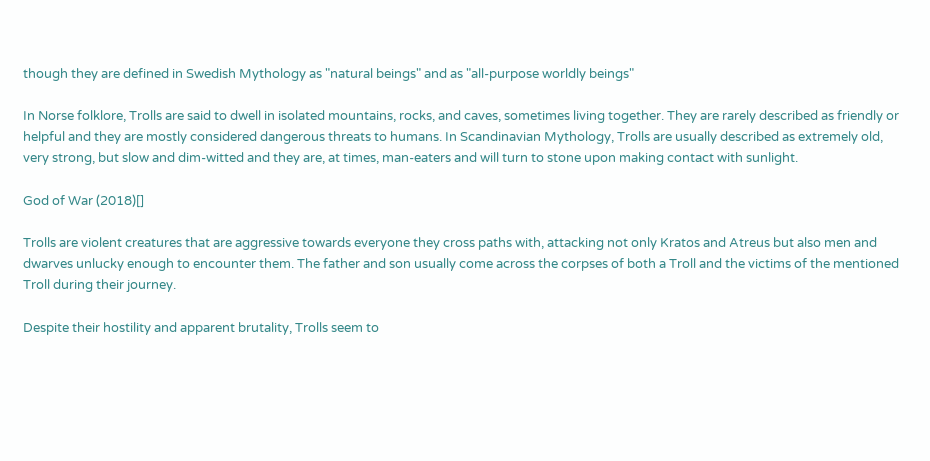though they are defined in Swedish Mythology as "natural beings" and as "all-purpose worldly beings"

In Norse folklore, Trolls are said to dwell in isolated mountains, rocks, and caves, sometimes living together. They are rarely described as friendly or helpful and they are mostly considered dangerous threats to humans. In Scandinavian Mythology, Trolls are usually described as extremely old, very strong, but slow and dim-witted and they are, at times, man-eaters and will turn to stone upon making contact with sunlight.

God of War (2018)[]

Trolls are violent creatures that are aggressive towards everyone they cross paths with, attacking not only Kratos and Atreus but also men and dwarves unlucky enough to encounter them. The father and son usually come across the corpses of both a Troll and the victims of the mentioned Troll during their journey.

Despite their hostility and apparent brutality, Trolls seem to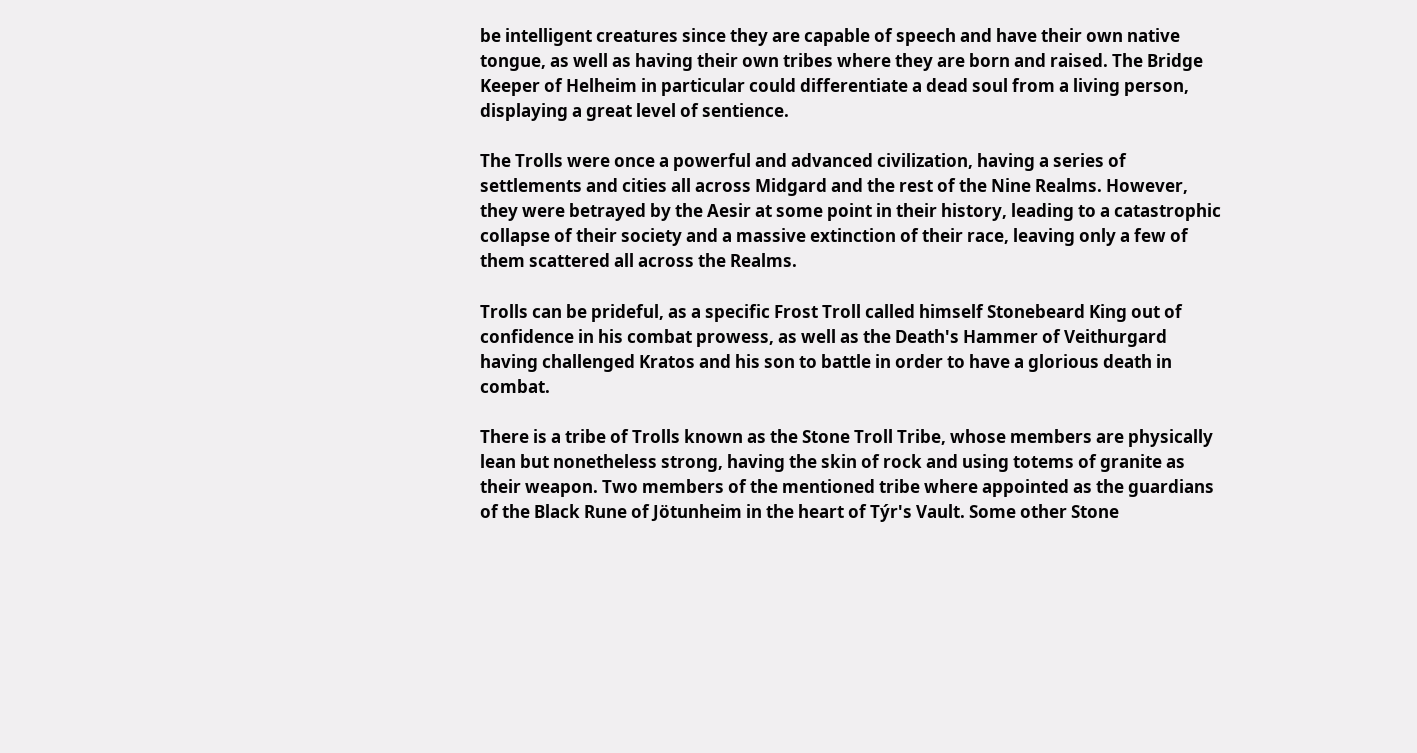be intelligent creatures since they are capable of speech and have their own native tongue, as well as having their own tribes where they are born and raised. The Bridge Keeper of Helheim in particular could differentiate a dead soul from a living person, displaying a great level of sentience.

The Trolls were once a powerful and advanced civilization, having a series of settlements and cities all across Midgard and the rest of the Nine Realms. However, they were betrayed by the Aesir at some point in their history, leading to a catastrophic collapse of their society and a massive extinction of their race, leaving only a few of them scattered all across the Realms.

Trolls can be prideful, as a specific Frost Troll called himself Stonebeard King out of confidence in his combat prowess, as well as the Death's Hammer of Veithurgard having challenged Kratos and his son to battle in order to have a glorious death in combat.

There is a tribe of Trolls known as the Stone Troll Tribe, whose members are physically lean but nonetheless strong, having the skin of rock and using totems of granite as their weapon. Two members of the mentioned tribe where appointed as the guardians of the Black Rune of Jötunheim in the heart of Týr's Vault. Some other Stone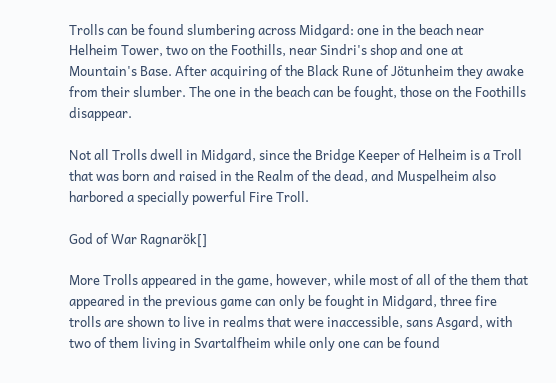Trolls can be found slumbering across Midgard: one in the beach near Helheim Tower, two on the Foothills, near Sindri's shop and one at Mountain's Base. After acquiring of the Black Rune of Jötunheim they awake from their slumber. The one in the beach can be fought, those on the Foothills disappear.

Not all Trolls dwell in Midgard, since the Bridge Keeper of Helheim is a Troll that was born and raised in the Realm of the dead, and Muspelheim also harbored a specially powerful Fire Troll.

God of War Ragnarök[]

More Trolls appeared in the game, however, while most of all of the them that appeared in the previous game can only be fought in Midgard, three fire trolls are shown to live in realms that were inaccessible, sans Asgard, with two of them living in Svartalfheim while only one can be found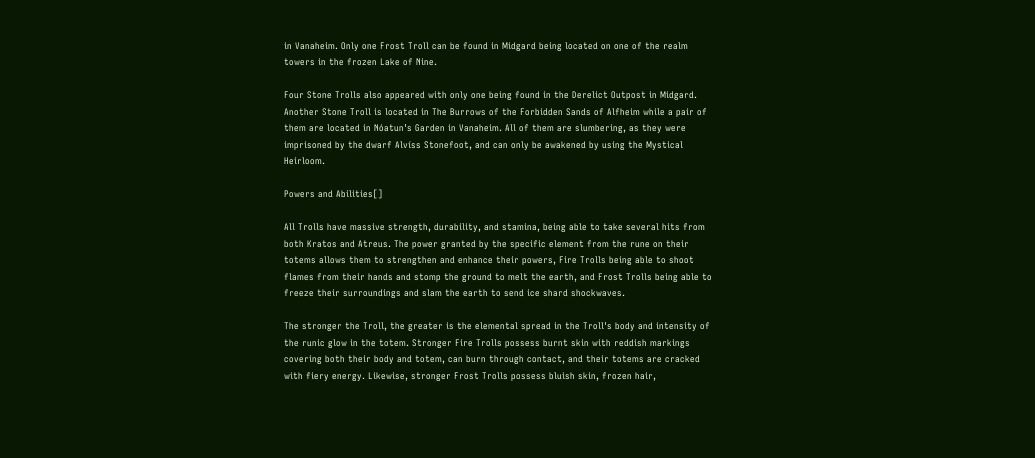in Vanaheim. Only one Frost Troll can be found in Midgard being located on one of the realm towers in the frozen Lake of Nine.

Four Stone Trolls also appeared with only one being found in the Derelict Outpost in Midgard. Another Stone Troll is located in The Burrows of the Forbidden Sands of Alfheim while a pair of them are located in Nóatun's Garden in Vanaheim. All of them are slumbering, as they were imprisoned by the dwarf Alvíss Stonefoot, and can only be awakened by using the Mystical Heirloom.

Powers and Abilities[]

All Trolls have massive strength, durability, and stamina, being able to take several hits from both Kratos and Atreus. The power granted by the specific element from the rune on their totems allows them to strengthen and enhance their powers, Fire Trolls being able to shoot flames from their hands and stomp the ground to melt the earth, and Frost Trolls being able to freeze their surroundings and slam the earth to send ice shard shockwaves.

The stronger the Troll, the greater is the elemental spread in the Troll's body and intensity of the runic glow in the totem. Stronger Fire Trolls possess burnt skin with reddish markings covering both their body and totem, can burn through contact, and their totems are cracked with fiery energy. Likewise, stronger Frost Trolls possess bluish skin, frozen hair,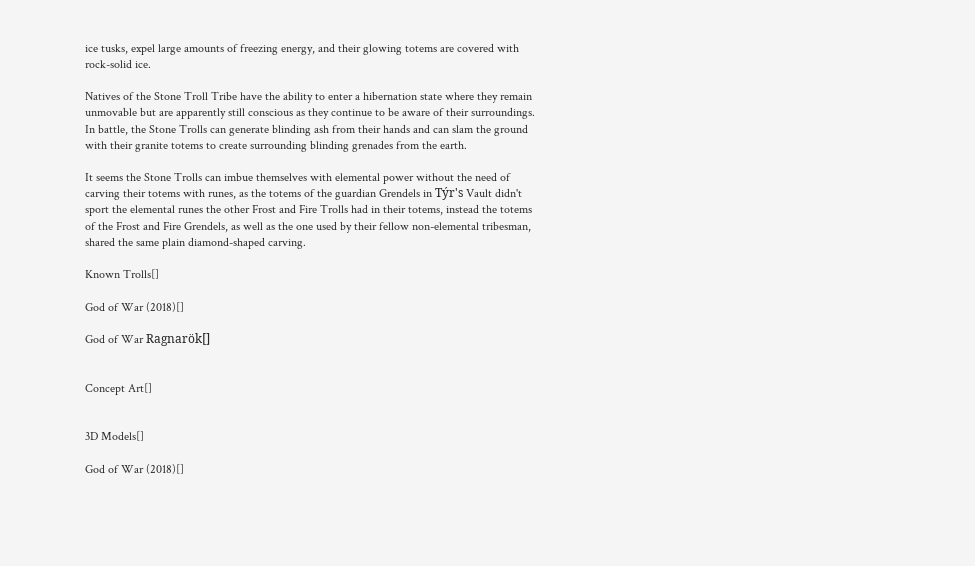ice tusks, expel large amounts of freezing energy, and their glowing totems are covered with rock-solid ice.

Natives of the Stone Troll Tribe have the ability to enter a hibernation state where they remain unmovable but are apparently still conscious as they continue to be aware of their surroundings. In battle, the Stone Trolls can generate blinding ash from their hands and can slam the ground with their granite totems to create surrounding blinding grenades from the earth.

It seems the Stone Trolls can imbue themselves with elemental power without the need of carving their totems with runes, as the totems of the guardian Grendels in Týr's Vault didn't sport the elemental runes the other Frost and Fire Trolls had in their totems, instead the totems of the Frost and Fire Grendels, as well as the one used by their fellow non-elemental tribesman, shared the same plain diamond-shaped carving.

Known Trolls[]

God of War (2018)[]

God of War Ragnarök[]


Concept Art[]


3D Models[]

God of War (2018)[]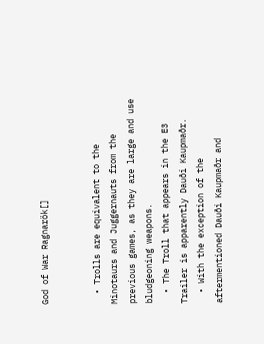God of War Ragnarök[]


  • Trolls are equivalent to the Minotaurs and Juggernauts from the previous games, as they are large and use bludgeoning weapons.
  • The Troll that appears in the E3 Trailer is apparently Dauði Kaupmaðr.
  • With the exception of the aftermentioned Dauði Kaupmaðr and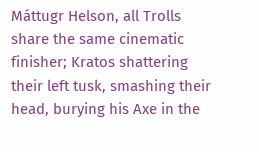Máttugr Helson, all Trolls share the same cinematic finisher; Kratos shattering their left tusk, smashing their head, burying his Axe in the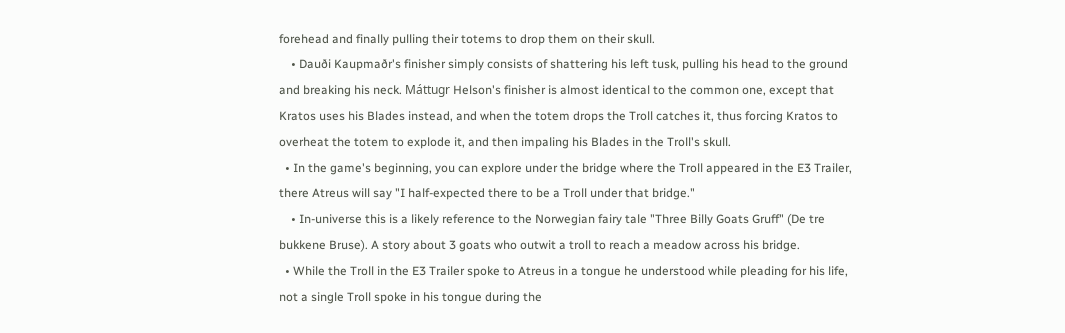forehead and finally pulling their totems to drop them on their skull.
    • Dauði Kaupmaðr's finisher simply consists of shattering his left tusk, pulling his head to the ground and breaking his neck. Máttugr Helson's finisher is almost identical to the common one, except that Kratos uses his Blades instead, and when the totem drops the Troll catches it, thus forcing Kratos to overheat the totem to explode it, and then impaling his Blades in the Troll's skull.
  • In the game's beginning, you can explore under the bridge where the Troll appeared in the E3 Trailer, there Atreus will say "I half-expected there to be a Troll under that bridge."
    • In-universe this is a likely reference to the Norwegian fairy tale "Three Billy Goats Gruff" (De tre bukkene Bruse). A story about 3 goats who outwit a troll to reach a meadow across his bridge.
  • While the Troll in the E3 Trailer spoke to Atreus in a tongue he understood while pleading for his life, not a single Troll spoke in his tongue during the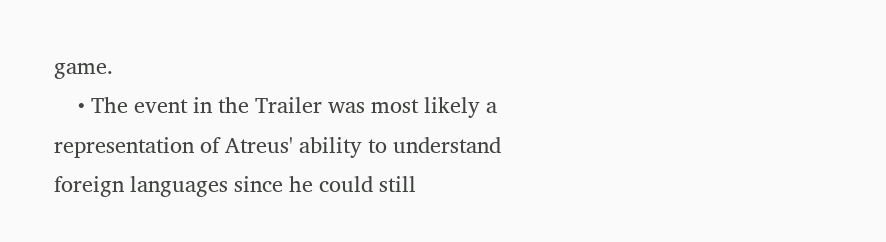game.
    • The event in the Trailer was most likely a representation of Atreus' ability to understand foreign languages since he could still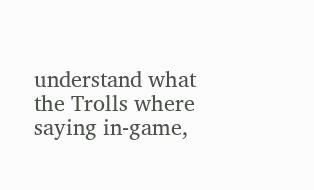understand what the Trolls where saying in-game,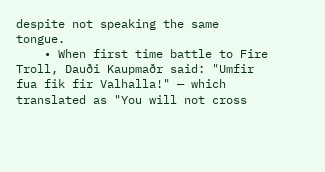despite not speaking the same tongue.
    • When first time battle to Fire Troll, Dauði Kaupmaðr said: "Umfir fua fik fir Valhalla!" — which translated as "You will not cross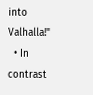into Valhalla!"
  • In contrast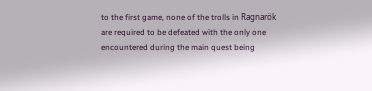to the first game, none of the trolls in Ragnarök are required to be defeated with the only one encountered during the main quest being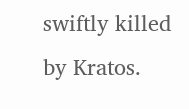swiftly killed by Kratos.